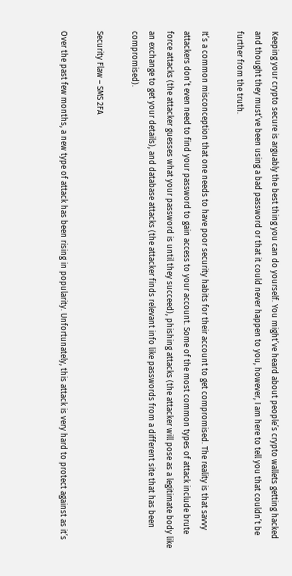Keeping your crypto secure is arguably the best thing you can do yourself. You might’ve heard about people’s crypto wallets getting hacked and thought they must’ve been using a bad password or that it could never happen to you, however, I am here to tell you that couldn’t be further from the truth.

It’s a common misconception that one needs to have poor security habits for their account to get compromised. The reality is that savvy attackers don’t even need to find your password to gain access to your account. Some of the most common types of attack include brute force attacks (the attacker guesses what your password is until they succeed), phishing attacks (the attacker will pose as a legitimate body like an exchange to get your details), and database attacks (the attacker finds relevant info like passwords from a different site that has been compromised).

Security Flaw – SMS 2FA

Over the past few months, a new type of attack has been rising in popularity. Unfortunately, this attack is very hard to protect against as it’s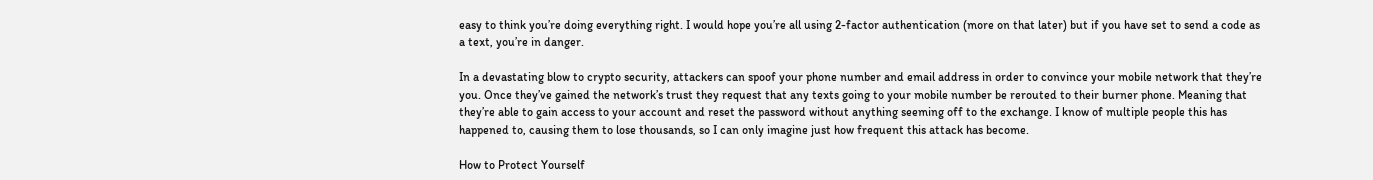easy to think you’re doing everything right. I would hope you’re all using 2-factor authentication (more on that later) but if you have set to send a code as a text, you’re in danger.

In a devastating blow to crypto security, attackers can spoof your phone number and email address in order to convince your mobile network that they’re you. Once they’ve gained the network’s trust they request that any texts going to your mobile number be rerouted to their burner phone. Meaning that they’re able to gain access to your account and reset the password without anything seeming off to the exchange. I know of multiple people this has happened to, causing them to lose thousands, so I can only imagine just how frequent this attack has become.

How to Protect Yourself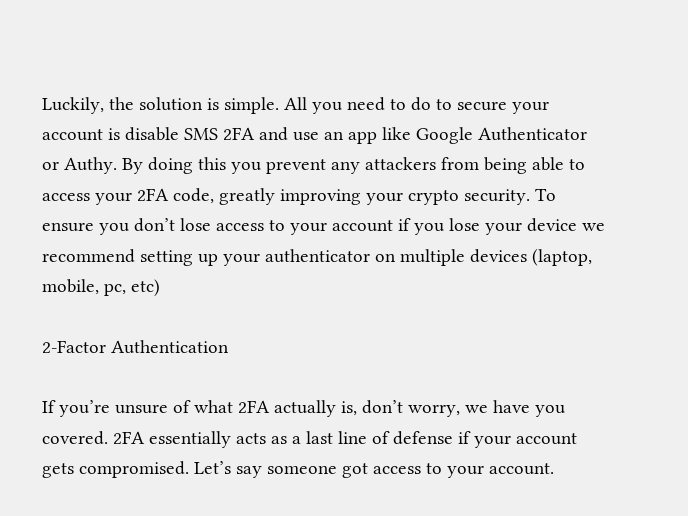Luckily, the solution is simple. All you need to do to secure your account is disable SMS 2FA and use an app like Google Authenticator or Authy. By doing this you prevent any attackers from being able to access your 2FA code, greatly improving your crypto security. To ensure you don’t lose access to your account if you lose your device we recommend setting up your authenticator on multiple devices (laptop, mobile, pc, etc)

2-Factor Authentication

If you’re unsure of what 2FA actually is, don’t worry, we have you covered. 2FA essentially acts as a last line of defense if your account gets compromised. Let’s say someone got access to your account.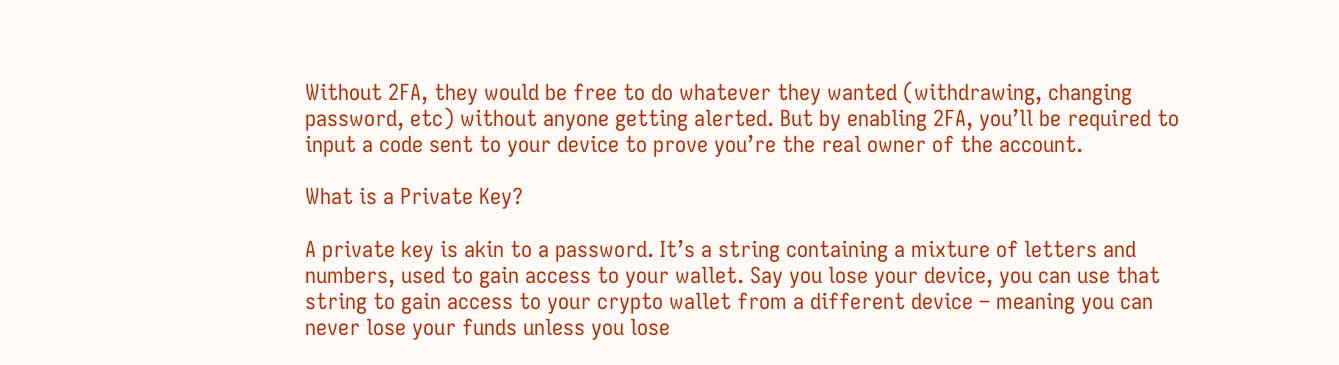Without 2FA, they would be free to do whatever they wanted (withdrawing, changing password, etc) without anyone getting alerted. But by enabling 2FA, you’ll be required to input a code sent to your device to prove you’re the real owner of the account.

What is a Private Key?

A private key is akin to a password. It’s a string containing a mixture of letters and numbers, used to gain access to your wallet. Say you lose your device, you can use that string to gain access to your crypto wallet from a different device – meaning you can never lose your funds unless you lose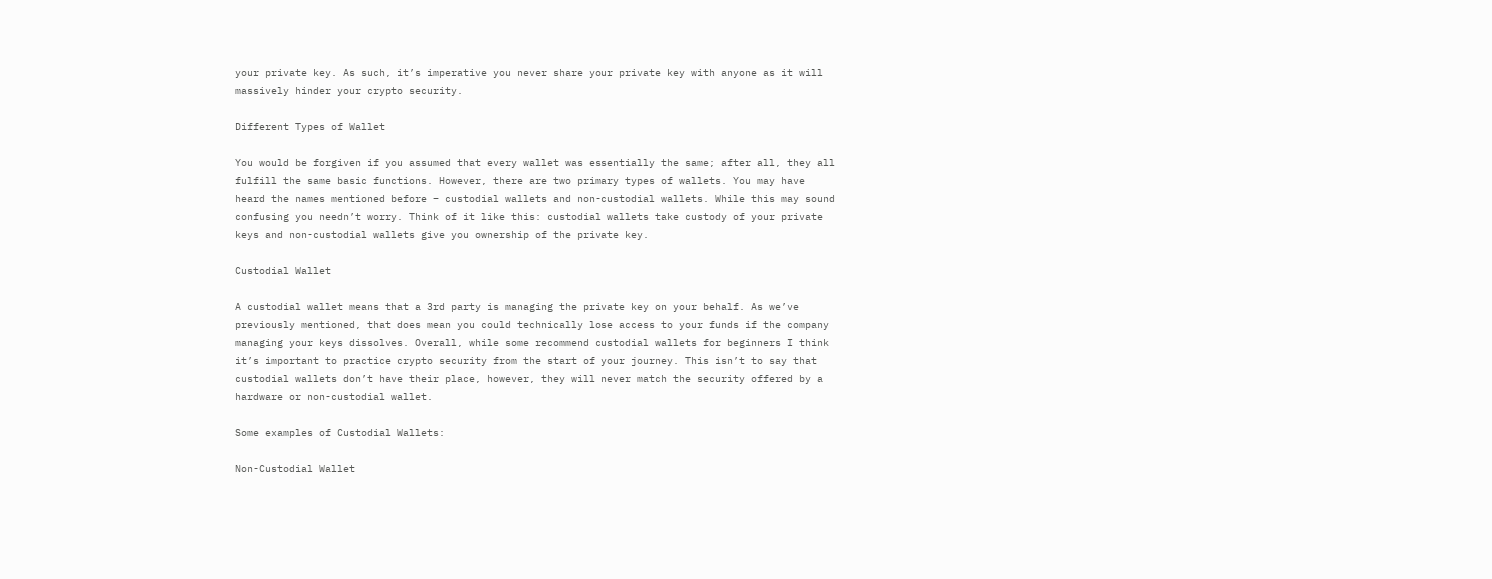your private key. As such, it’s imperative you never share your private key with anyone as it will massively hinder your crypto security.

Different Types of Wallet

You would be forgiven if you assumed that every wallet was essentially the same; after all, they all fulfill the same basic functions. However, there are two primary types of wallets. You may have heard the names mentioned before – custodial wallets and non-custodial wallets. While this may sound confusing you needn’t worry. Think of it like this: custodial wallets take custody of your private keys and non-custodial wallets give you ownership of the private key.

Custodial Wallet

A custodial wallet means that a 3rd party is managing the private key on your behalf. As we’ve previously mentioned, that does mean you could technically lose access to your funds if the company managing your keys dissolves. Overall, while some recommend custodial wallets for beginners I think it’s important to practice crypto security from the start of your journey. This isn’t to say that custodial wallets don’t have their place, however, they will never match the security offered by a hardware or non-custodial wallet.

Some examples of Custodial Wallets:

Non-Custodial Wallet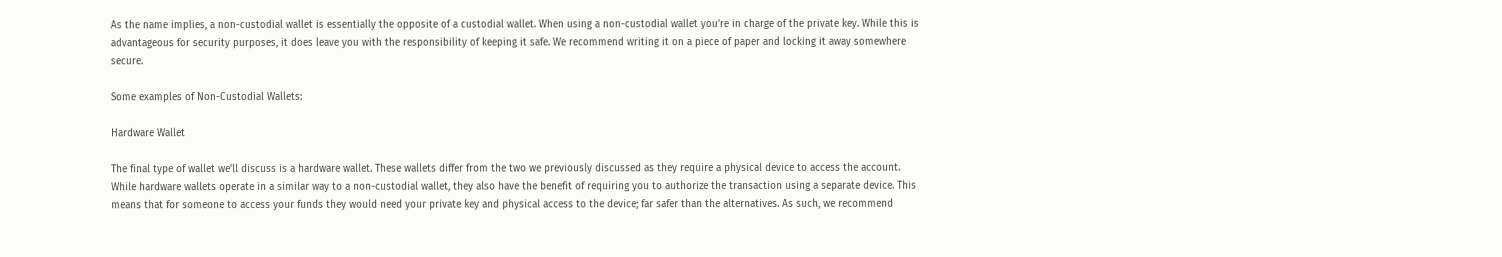As the name implies, a non-custodial wallet is essentially the opposite of a custodial wallet. When using a non-custodial wallet you’re in charge of the private key. While this is advantageous for security purposes, it does leave you with the responsibility of keeping it safe. We recommend writing it on a piece of paper and locking it away somewhere secure.

Some examples of Non-Custodial Wallets:

Hardware Wallet

The final type of wallet we’ll discuss is a hardware wallet. These wallets differ from the two we previously discussed as they require a physical device to access the account. While hardware wallets operate in a similar way to a non-custodial wallet, they also have the benefit of requiring you to authorize the transaction using a separate device. This means that for someone to access your funds they would need your private key and physical access to the device; far safer than the alternatives. As such, we recommend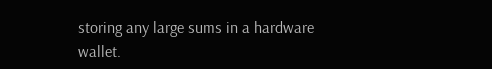storing any large sums in a hardware wallet.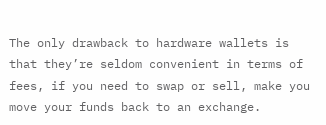The only drawback to hardware wallets is that they’re seldom convenient in terms of fees, if you need to swap or sell, make you move your funds back to an exchange.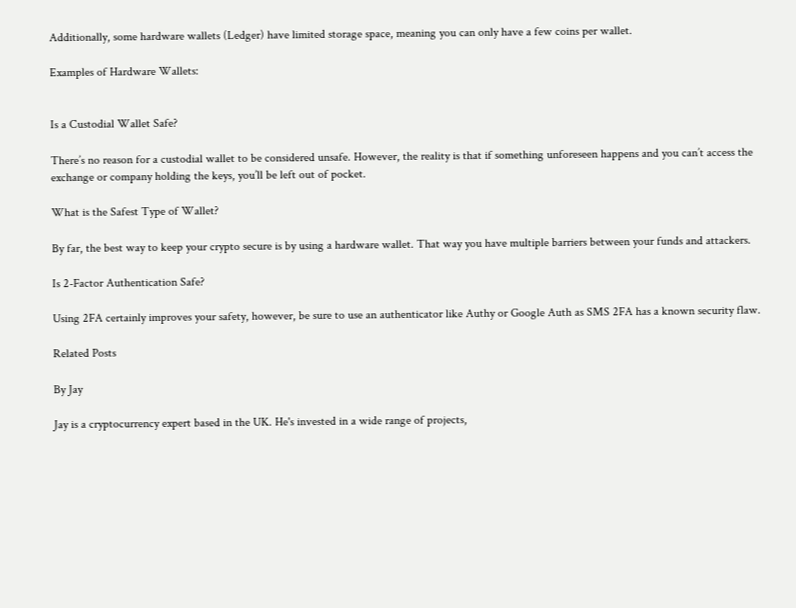Additionally, some hardware wallets (Ledger) have limited storage space, meaning you can only have a few coins per wallet.

Examples of Hardware Wallets:


Is a Custodial Wallet Safe?

There’s no reason for a custodial wallet to be considered unsafe. However, the reality is that if something unforeseen happens and you can’t access the exchange or company holding the keys, you’ll be left out of pocket.

What is the Safest Type of Wallet?

By far, the best way to keep your crypto secure is by using a hardware wallet. That way you have multiple barriers between your funds and attackers.

Is 2-Factor Authentication Safe?

Using 2FA certainly improves your safety, however, be sure to use an authenticator like Authy or Google Auth as SMS 2FA has a known security flaw.

Related Posts

By Jay

Jay is a cryptocurrency expert based in the UK. He's invested in a wide range of projects,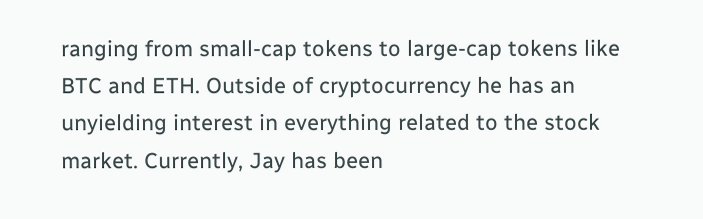ranging from small-cap tokens to large-cap tokens like BTC and ETH. Outside of cryptocurrency he has an unyielding interest in everything related to the stock market. Currently, Jay has been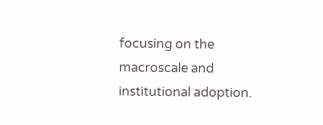focusing on the macroscale and institutional adoption.